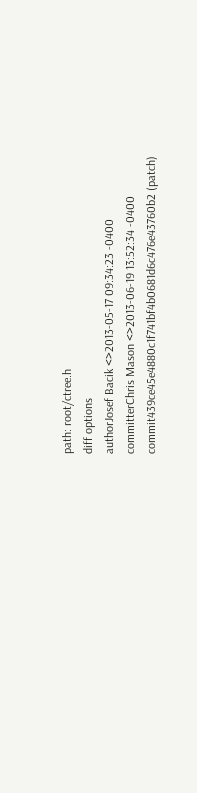path: root/ctree.h
diff options
authorJosef Bacik <>2013-05-17 09:34:23 -0400
committerChris Mason <>2013-06-19 13:52:34 -0400
commit439ce45e4880c1f741bf4b0681d6c476e43760b2 (patch)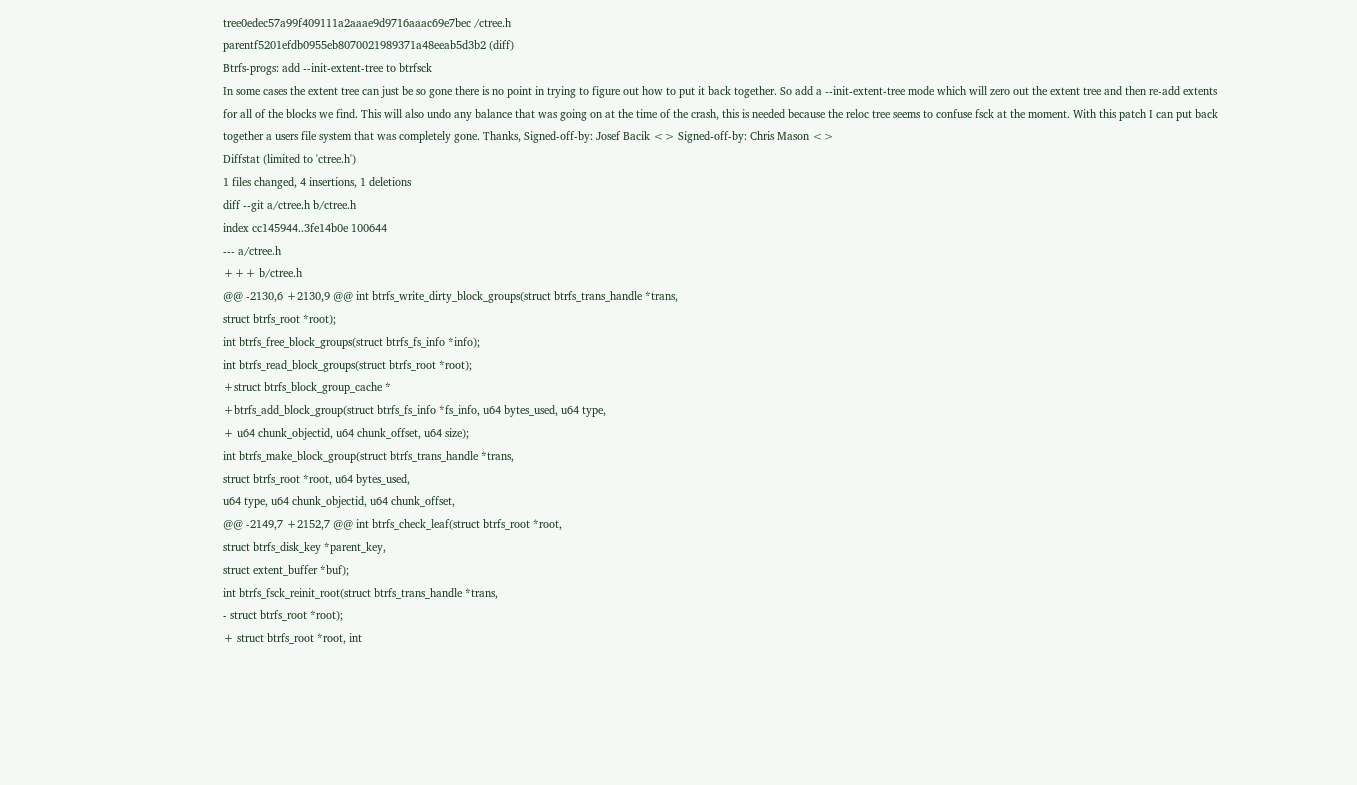tree0edec57a99f409111a2aaae9d9716aaac69e7bec /ctree.h
parentf5201efdb0955eb8070021989371a48eeab5d3b2 (diff)
Btrfs-progs: add --init-extent-tree to btrfsck
In some cases the extent tree can just be so gone there is no point in trying to figure out how to put it back together. So add a --init-extent-tree mode which will zero out the extent tree and then re-add extents for all of the blocks we find. This will also undo any balance that was going on at the time of the crash, this is needed because the reloc tree seems to confuse fsck at the moment. With this patch I can put back together a users file system that was completely gone. Thanks, Signed-off-by: Josef Bacik <> Signed-off-by: Chris Mason <>
Diffstat (limited to 'ctree.h')
1 files changed, 4 insertions, 1 deletions
diff --git a/ctree.h b/ctree.h
index cc145944..3fe14b0e 100644
--- a/ctree.h
+++ b/ctree.h
@@ -2130,6 +2130,9 @@ int btrfs_write_dirty_block_groups(struct btrfs_trans_handle *trans,
struct btrfs_root *root);
int btrfs_free_block_groups(struct btrfs_fs_info *info);
int btrfs_read_block_groups(struct btrfs_root *root);
+struct btrfs_block_group_cache *
+btrfs_add_block_group(struct btrfs_fs_info *fs_info, u64 bytes_used, u64 type,
+ u64 chunk_objectid, u64 chunk_offset, u64 size);
int btrfs_make_block_group(struct btrfs_trans_handle *trans,
struct btrfs_root *root, u64 bytes_used,
u64 type, u64 chunk_objectid, u64 chunk_offset,
@@ -2149,7 +2152,7 @@ int btrfs_check_leaf(struct btrfs_root *root,
struct btrfs_disk_key *parent_key,
struct extent_buffer *buf);
int btrfs_fsck_reinit_root(struct btrfs_trans_handle *trans,
- struct btrfs_root *root);
+ struct btrfs_root *root, int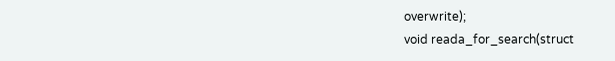overwrite);
void reada_for_search(struct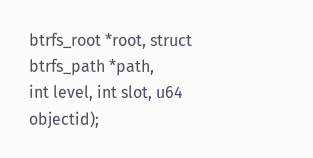btrfs_root *root, struct btrfs_path *path,
int level, int slot, u64 objectid);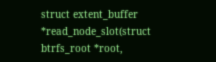struct extent_buffer *read_node_slot(struct btrfs_root *root,